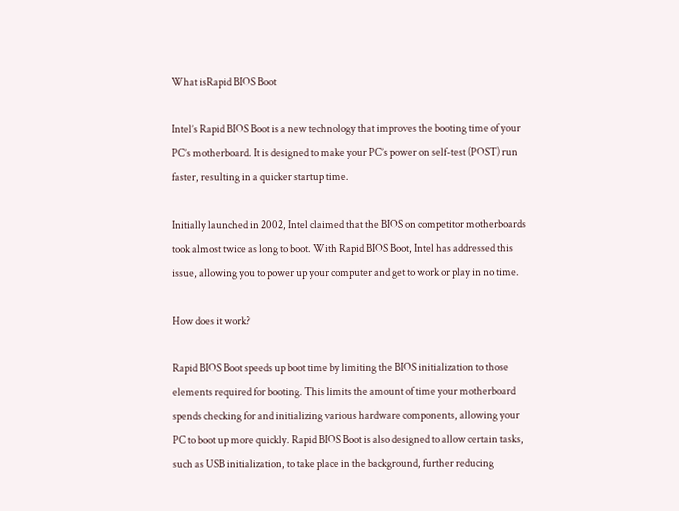What isRapid BIOS Boot

Intel’s Rapid BIOS Boot is a new technology that improves the booting time of your PC’s motherboard. It is designed to make your PC’s power on self-test (POST) run faster, resulting in a quicker startup time.

Initially launched in 2002, Intel claimed that the BIOS on competitor motherboards took almost twice as long to boot. With Rapid BIOS Boot, Intel has addressed this issue, allowing you to power up your computer and get to work or play in no time.

How does it work?

Rapid BIOS Boot speeds up boot time by limiting the BIOS initialization to those elements required for booting. This limits the amount of time your motherboard spends checking for and initializing various hardware components, allowing your PC to boot up more quickly. Rapid BIOS Boot is also designed to allow certain tasks, such as USB initialization, to take place in the background, further reducing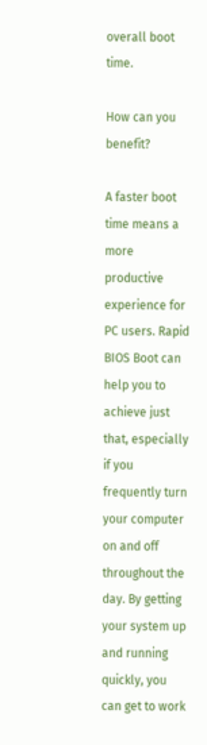overall boot time.

How can you benefit?

A faster boot time means a more productive experience for PC users. Rapid BIOS Boot can help you to achieve just that, especially if you frequently turn your computer on and off throughout the day. By getting your system up and running quickly, you can get to work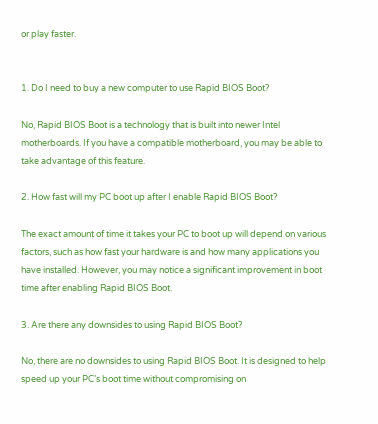or play faster.


1. Do I need to buy a new computer to use Rapid BIOS Boot?

No, Rapid BIOS Boot is a technology that is built into newer Intel motherboards. If you have a compatible motherboard, you may be able to take advantage of this feature.

2. How fast will my PC boot up after I enable Rapid BIOS Boot?

The exact amount of time it takes your PC to boot up will depend on various factors, such as how fast your hardware is and how many applications you have installed. However, you may notice a significant improvement in boot time after enabling Rapid BIOS Boot.

3. Are there any downsides to using Rapid BIOS Boot?

No, there are no downsides to using Rapid BIOS Boot. It is designed to help speed up your PC’s boot time without compromising on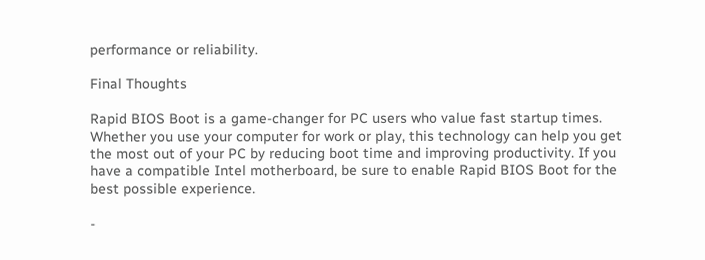performance or reliability.

Final Thoughts

Rapid BIOS Boot is a game-changer for PC users who value fast startup times. Whether you use your computer for work or play, this technology can help you get the most out of your PC by reducing boot time and improving productivity. If you have a compatible Intel motherboard, be sure to enable Rapid BIOS Boot for the best possible experience.

-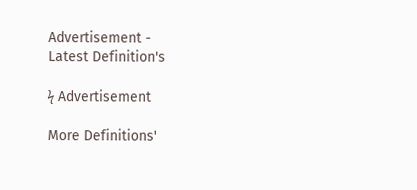Advertisement -
Latest Definition's

ϟ Advertisement

More Definitions'